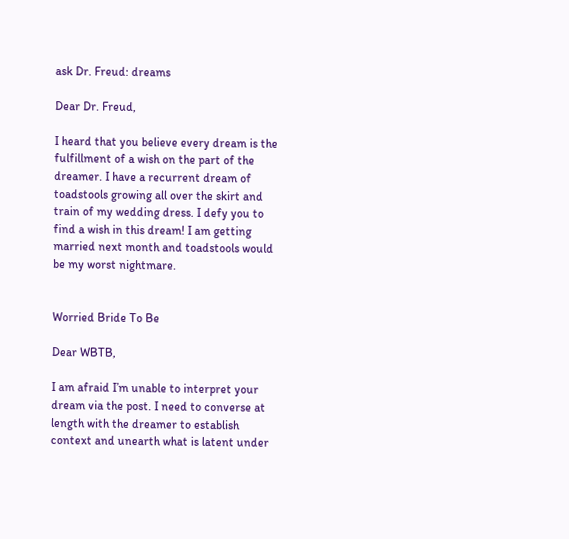ask Dr. Freud: dreams

Dear Dr. Freud,

I heard that you believe every dream is the fulfillment of a wish on the part of the dreamer. I have a recurrent dream of toadstools growing all over the skirt and train of my wedding dress. I defy you to find a wish in this dream! I am getting married next month and toadstools would be my worst nightmare.


Worried Bride To Be

Dear WBTB,

I am afraid I’m unable to interpret your dream via the post. I need to converse at length with the dreamer to establish context and unearth what is latent under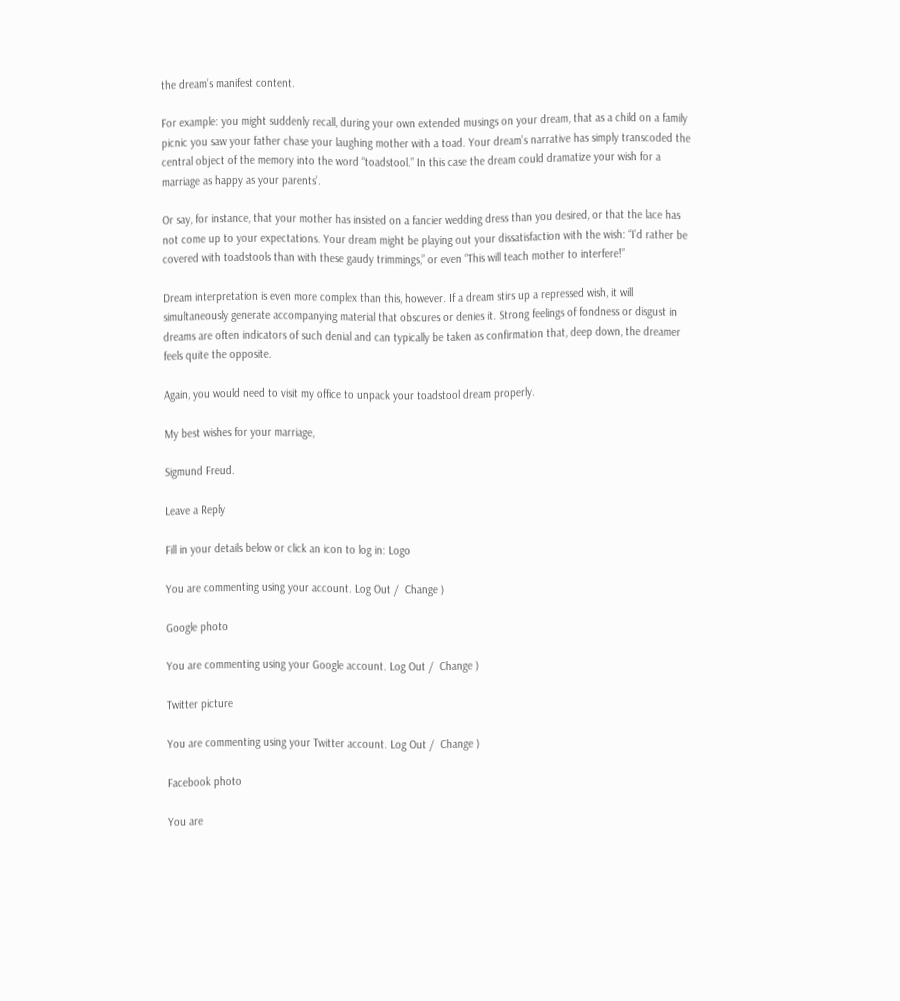the dream’s manifest content.

For example: you might suddenly recall, during your own extended musings on your dream, that as a child on a family picnic you saw your father chase your laughing mother with a toad. Your dream’s narrative has simply transcoded the central object of the memory into the word “toadstool.” In this case the dream could dramatize your wish for a marriage as happy as your parents’.

Or say, for instance, that your mother has insisted on a fancier wedding dress than you desired, or that the lace has not come up to your expectations. Your dream might be playing out your dissatisfaction with the wish: “I’d rather be covered with toadstools than with these gaudy trimmings,” or even “This will teach mother to interfere!”

Dream interpretation is even more complex than this, however. If a dream stirs up a repressed wish, it will simultaneously generate accompanying material that obscures or denies it. Strong feelings of fondness or disgust in dreams are often indicators of such denial and can typically be taken as confirmation that, deep down, the dreamer feels quite the opposite.

Again, you would need to visit my office to unpack your toadstool dream properly.

My best wishes for your marriage,

Sigmund Freud.

Leave a Reply

Fill in your details below or click an icon to log in: Logo

You are commenting using your account. Log Out /  Change )

Google photo

You are commenting using your Google account. Log Out /  Change )

Twitter picture

You are commenting using your Twitter account. Log Out /  Change )

Facebook photo

You are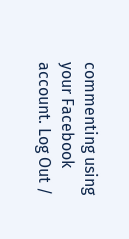commenting using your Facebook account. Log Out /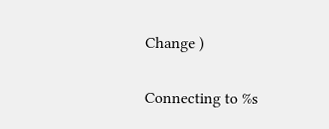Change )

Connecting to %s